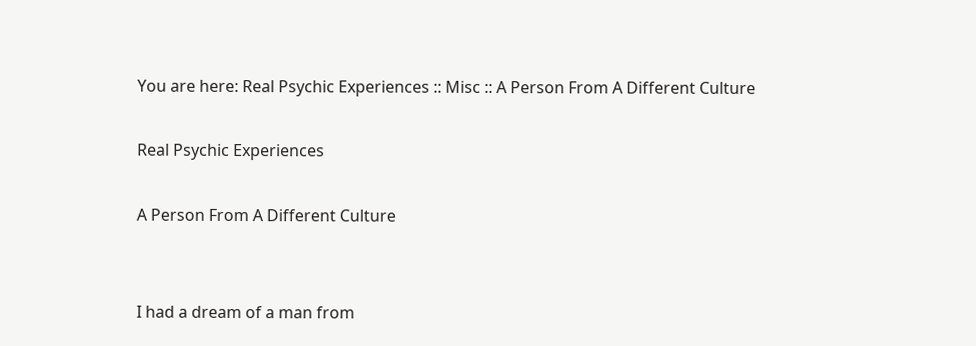You are here: Real Psychic Experiences :: Misc :: A Person From A Different Culture

Real Psychic Experiences

A Person From A Different Culture


I had a dream of a man from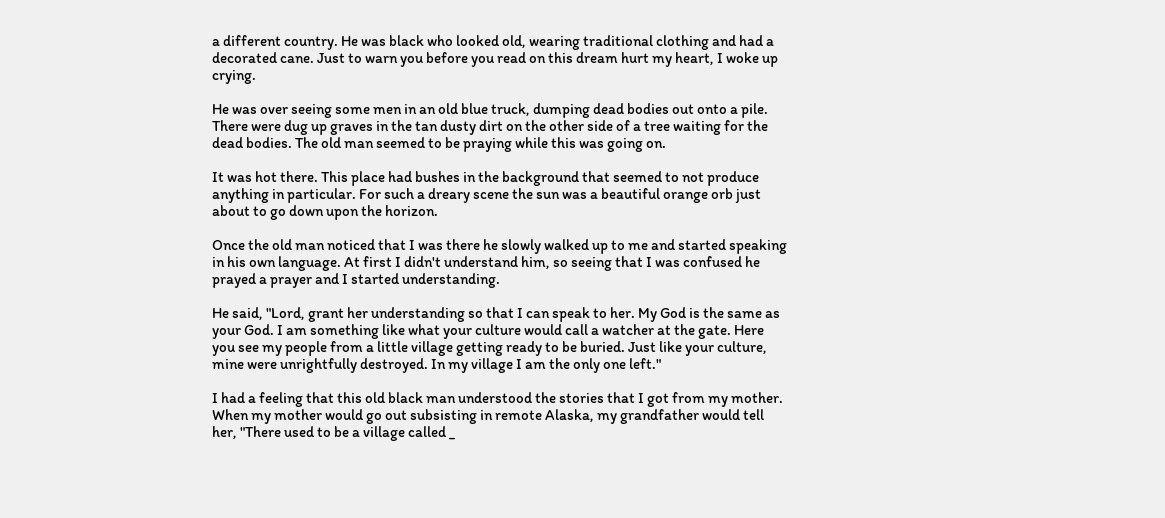a different country. He was black who looked old, wearing traditional clothing and had a decorated cane. Just to warn you before you read on this dream hurt my heart, I woke up crying.

He was over seeing some men in an old blue truck, dumping dead bodies out onto a pile. There were dug up graves in the tan dusty dirt on the other side of a tree waiting for the dead bodies. The old man seemed to be praying while this was going on.

It was hot there. This place had bushes in the background that seemed to not produce anything in particular. For such a dreary scene the sun was a beautiful orange orb just about to go down upon the horizon.

Once the old man noticed that I was there he slowly walked up to me and started speaking in his own language. At first I didn't understand him, so seeing that I was confused he prayed a prayer and I started understanding.

He said, "Lord, grant her understanding so that I can speak to her. My God is the same as your God. I am something like what your culture would call a watcher at the gate. Here you see my people from a little village getting ready to be buried. Just like your culture, mine were unrightfully destroyed. In my village I am the only one left."

I had a feeling that this old black man understood the stories that I got from my mother. When my mother would go out subsisting in remote Alaska, my grandfather would tell her, "There used to be a village called _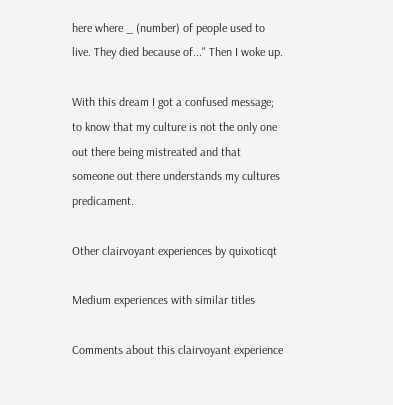here where _ (number) of people used to live. They died because of..." Then I woke up.

With this dream I got a confused message; to know that my culture is not the only one out there being mistreated and that someone out there understands my cultures predicament.

Other clairvoyant experiences by quixoticqt

Medium experiences with similar titles

Comments about this clairvoyant experience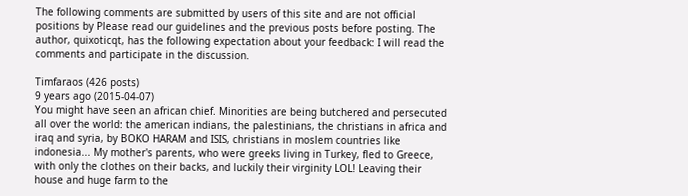The following comments are submitted by users of this site and are not official positions by Please read our guidelines and the previous posts before posting. The author, quixoticqt, has the following expectation about your feedback: I will read the comments and participate in the discussion.

Timfaraos (426 posts)
9 years ago (2015-04-07)
You might have seen an african chief. Minorities are being butchered and persecuted all over the world: the american indians, the palestinians, the christians in africa and iraq and syria, by BOKO HARAM and ISIS, christians in moslem countries like indonesia... My mother's parents, who were greeks living in Turkey, fled to Greece, with only the clothes on their backs, and luckily their virginity LOL! Leaving their house and huge farm to the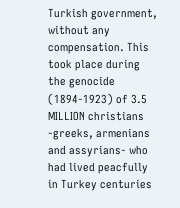Turkish government, without any compensation. This took place during the genocide (1894-1923) of 3.5 MILLION christians -greeks, armenians and assyrians- who had lived peacfully in Turkey centuries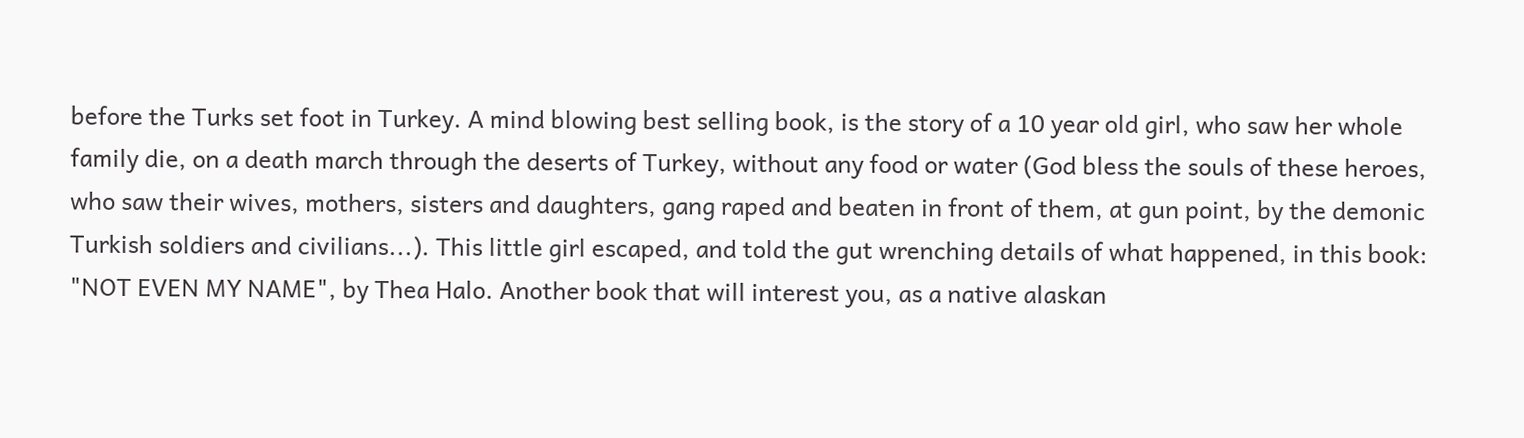before the Turks set foot in Turkey. A mind blowing best selling book, is the story of a 10 year old girl, who saw her whole family die, on a death march through the deserts of Turkey, without any food or water (God bless the souls of these heroes, who saw their wives, mothers, sisters and daughters, gang raped and beaten in front of them, at gun point, by the demonic Turkish soldiers and civilians...). This little girl escaped, and told the gut wrenching details of what happened, in this book: "NOT EVEN MY NAME", by Thea Halo. Another book that will interest you, as a native alaskan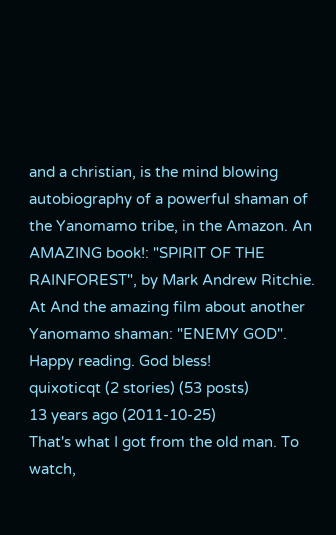and a christian, is the mind blowing autobiography of a powerful shaman of the Yanomamo tribe, in the Amazon. An AMAZING book!: "SPIRIT OF THE RAINFOREST", by Mark Andrew Ritchie. At And the amazing film about another Yanomamo shaman: "ENEMY GOD". Happy reading. God bless!
quixoticqt (2 stories) (53 posts)
13 years ago (2011-10-25)
That's what I got from the old man. To watch,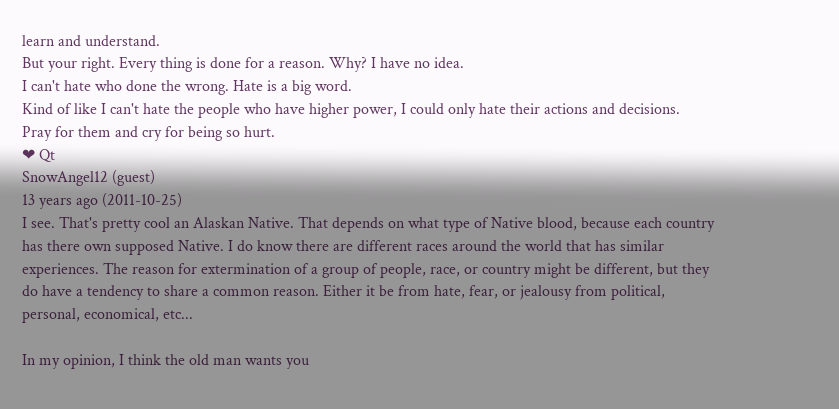learn and understand.
But your right. Every thing is done for a reason. Why? I have no idea.
I can't hate who done the wrong. Hate is a big word.
Kind of like I can't hate the people who have higher power, I could only hate their actions and decisions.
Pray for them and cry for being so hurt.
❤ Qt
SnowAngel12 (guest)
13 years ago (2011-10-25)
I see. That's pretty cool an Alaskan Native. That depends on what type of Native blood, because each country has there own supposed Native. I do know there are different races around the world that has similar experiences. The reason for extermination of a group of people, race, or country might be different, but they do have a tendency to share a common reason. Either it be from hate, fear, or jealousy from political, personal, economical, etc...

In my opinion, I think the old man wants you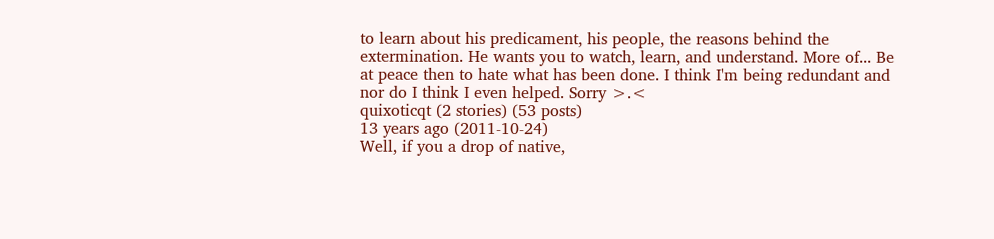to learn about his predicament, his people, the reasons behind the extermination. He wants you to watch, learn, and understand. More of... Be at peace then to hate what has been done. I think I'm being redundant and nor do I think I even helped. Sorry >.<
quixoticqt (2 stories) (53 posts)
13 years ago (2011-10-24)
Well, if you a drop of native,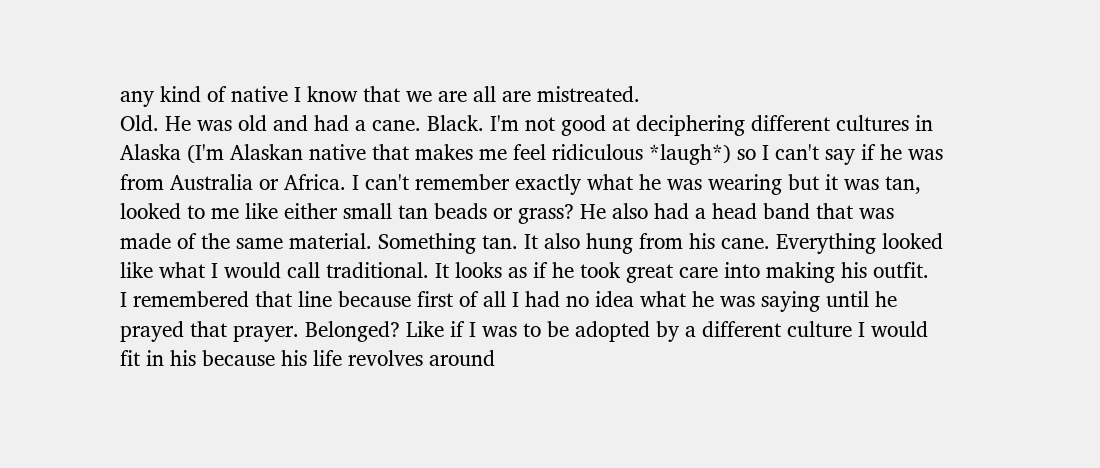any kind of native I know that we are all are mistreated.
Old. He was old and had a cane. Black. I'm not good at deciphering different cultures in Alaska (I'm Alaskan native that makes me feel ridiculous *laugh*) so I can't say if he was from Australia or Africa. I can't remember exactly what he was wearing but it was tan, looked to me like either small tan beads or grass? He also had a head band that was made of the same material. Something tan. It also hung from his cane. Everything looked like what I would call traditional. It looks as if he took great care into making his outfit.
I remembered that line because first of all I had no idea what he was saying until he prayed that prayer. Belonged? Like if I was to be adopted by a different culture I would fit in his because his life revolves around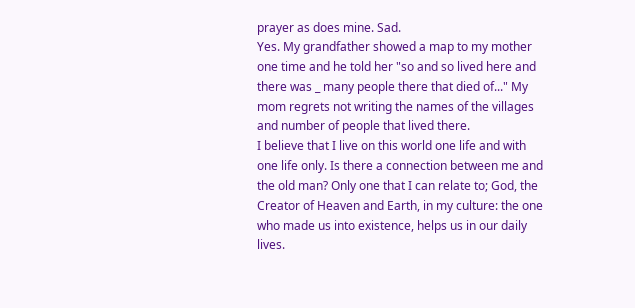prayer as does mine. Sad.
Yes. My grandfather showed a map to my mother one time and he told her "so and so lived here and there was _ many people there that died of..." My mom regrets not writing the names of the villages and number of people that lived there.
I believe that I live on this world one life and with one life only. Is there a connection between me and the old man? Only one that I can relate to; God, the Creator of Heaven and Earth, in my culture: the one who made us into existence, helps us in our daily lives.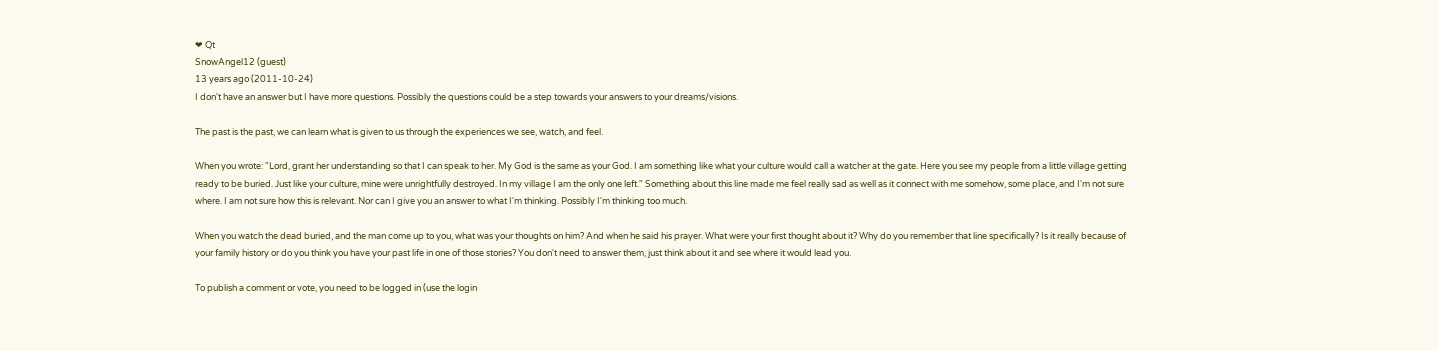❤ Qt
SnowAngel12 (guest)
13 years ago (2011-10-24)
I don't have an answer but I have more questions. Possibly the questions could be a step towards your answers to your dreams/visions.

The past is the past, we can learn what is given to us through the experiences we see, watch, and feel.

When you wrote: "Lord, grant her understanding so that I can speak to her. My God is the same as your God. I am something like what your culture would call a watcher at the gate. Here you see my people from a little village getting ready to be buried. Just like your culture, mine were unrightfully destroyed. In my village I am the only one left." Something about this line made me feel really sad as well as it connect with me somehow, some place, and I'm not sure where. I am not sure how this is relevant. Nor can I give you an answer to what I'm thinking. Possibly I'm thinking too much.

When you watch the dead buried, and the man come up to you, what was your thoughts on him? And when he said his prayer. What were your first thought about it? Why do you remember that line specifically? Is it really because of your family history or do you think you have your past life in one of those stories? You don't need to answer them, just think about it and see where it would lead you.

To publish a comment or vote, you need to be logged in (use the login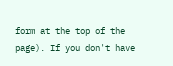form at the top of the page). If you don't have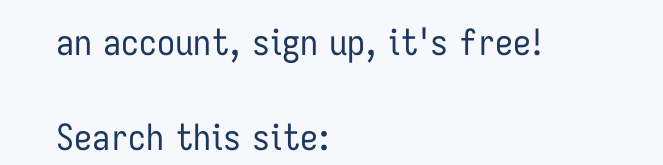an account, sign up, it's free!

Search this site: